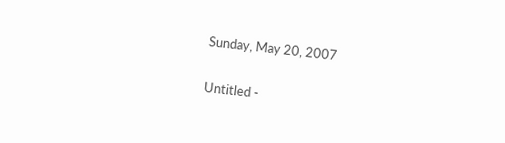Sunday, May 20, 2007

Untitled -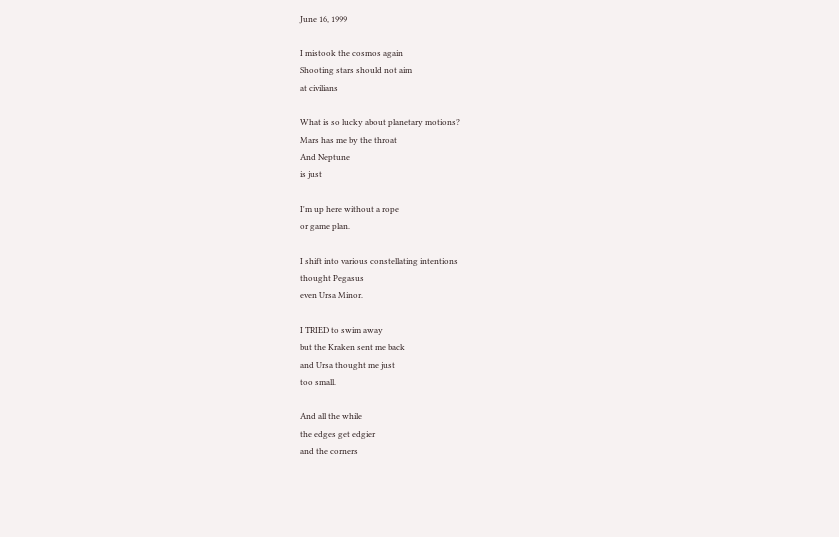June 16, 1999

I mistook the cosmos again
Shooting stars should not aim
at civilians

What is so lucky about planetary motions?
Mars has me by the throat
And Neptune
is just

I'm up here without a rope
or game plan.

I shift into various constellating intentions
thought Pegasus
even Ursa Minor.

I TRIED to swim away
but the Kraken sent me back
and Ursa thought me just
too small.

And all the while
the edges get edgier
and the corners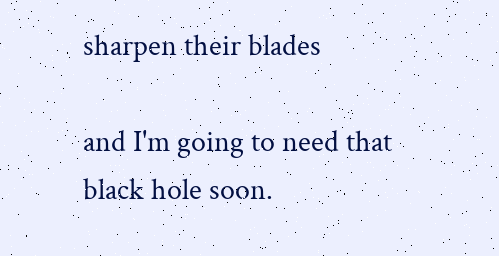sharpen their blades

and I'm going to need that black hole soon.